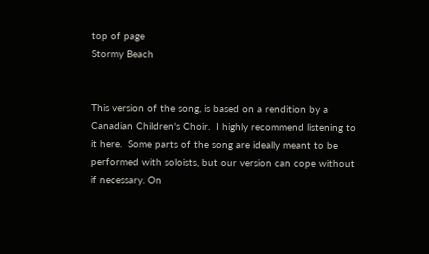top of page
Stormy Beach


This version of the song, is based on a rendition by a Canadian Children's Choir.  I highly recommend listening to it here.  Some parts of the song are ideally meant to be performed with soloists, but our version can cope without if necessary. On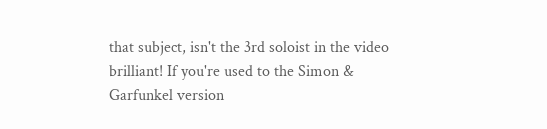that subject, isn't the 3rd soloist in the video brilliant! If you're used to the Simon & Garfunkel version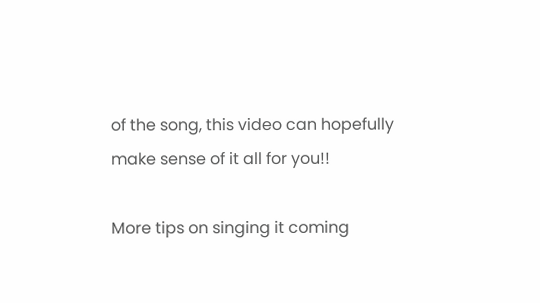of the song, this video can hopefully make sense of it all for you!!

More tips on singing it coming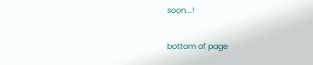soon...!

bottom of page